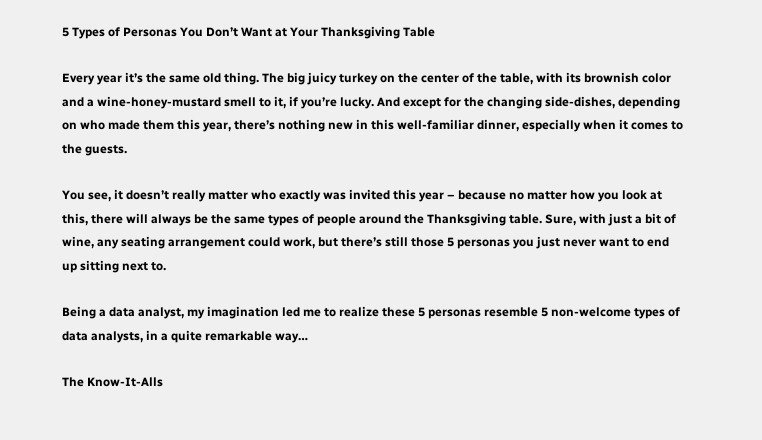5 Types of Personas You Don’t Want at Your Thanksgiving Table

Every year it’s the same old thing. The big juicy turkey on the center of the table, with its brownish color and a wine-honey-mustard smell to it, if you’re lucky. And except for the changing side-dishes, depending on who made them this year, there’s nothing new in this well-familiar dinner, especially when it comes to the guests.

You see, it doesn’t really matter who exactly was invited this year – because no matter how you look at this, there will always be the same types of people around the Thanksgiving table. Sure, with just a bit of wine, any seating arrangement could work, but there’s still those 5 personas you just never want to end up sitting next to.

Being a data analyst, my imagination led me to realize these 5 personas resemble 5 non-welcome types of data analysts, in a quite remarkable way…

The Know-It-Alls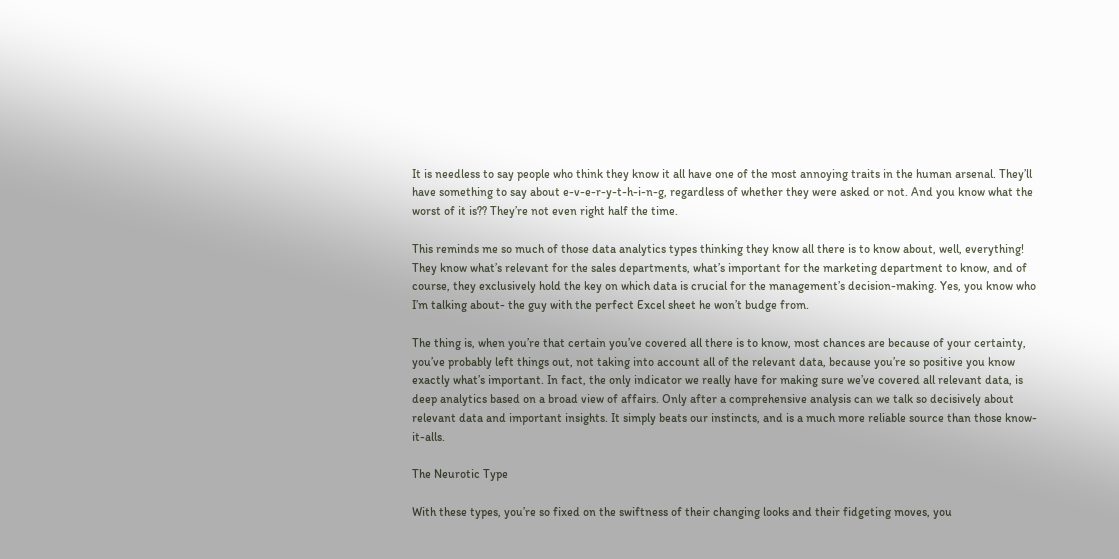It is needless to say people who think they know it all have one of the most annoying traits in the human arsenal. They’ll have something to say about e-v-e-r-y-t-h-i-n-g, regardless of whether they were asked or not. And you know what the worst of it is?? They’re not even right half the time.

This reminds me so much of those data analytics types thinking they know all there is to know about, well, everything! They know what’s relevant for the sales departments, what’s important for the marketing department to know, and of course, they exclusively hold the key on which data is crucial for the management’s decision-making. Yes, you know who I’m talking about- the guy with the perfect Excel sheet he won’t budge from.

The thing is, when you’re that certain you’ve covered all there is to know, most chances are because of your certainty, you’ve probably left things out, not taking into account all of the relevant data, because you’re so positive you know exactly what’s important. In fact, the only indicator we really have for making sure we’ve covered all relevant data, is deep analytics based on a broad view of affairs. Only after a comprehensive analysis can we talk so decisively about relevant data and important insights. It simply beats our instincts, and is a much more reliable source than those know-it-alls.

The Neurotic Type

With these types, you’re so fixed on the swiftness of their changing looks and their fidgeting moves, you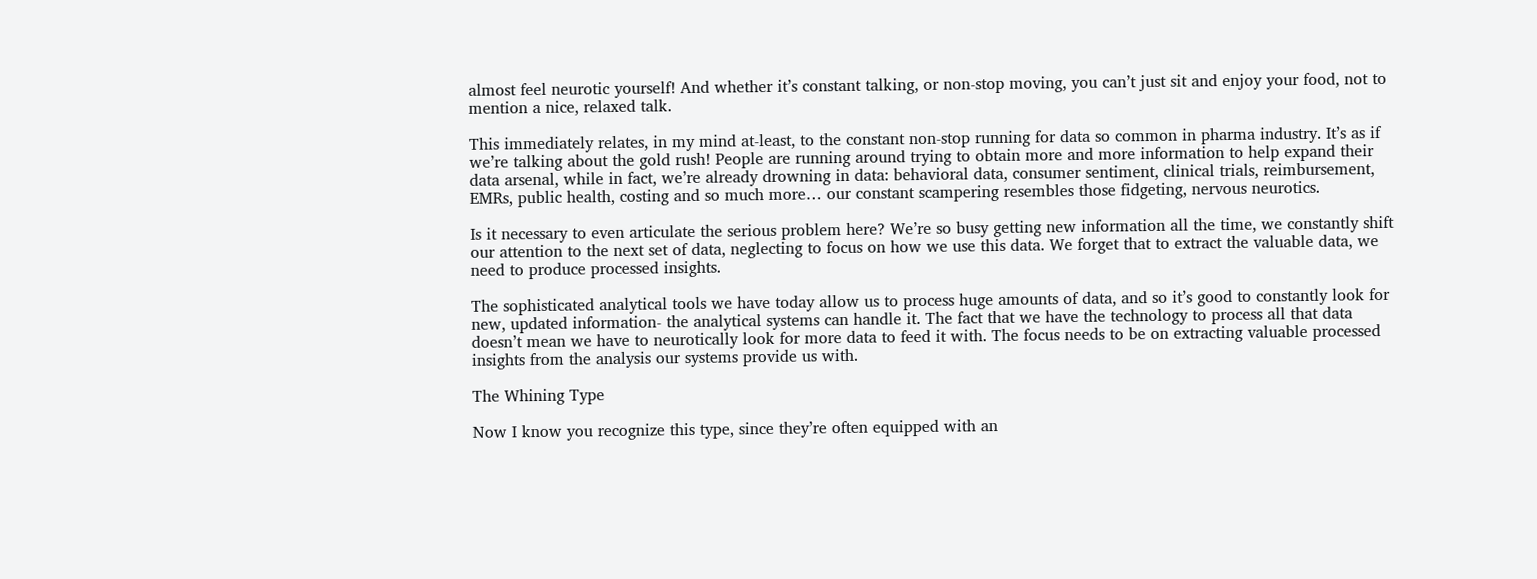almost feel neurotic yourself! And whether it’s constant talking, or non-stop moving, you can’t just sit and enjoy your food, not to mention a nice, relaxed talk.

This immediately relates, in my mind at-least, to the constant non-stop running for data so common in pharma industry. It’s as if we’re talking about the gold rush! People are running around trying to obtain more and more information to help expand their data arsenal, while in fact, we’re already drowning in data: behavioral data, consumer sentiment, clinical trials, reimbursement, EMRs, public health, costing and so much more… our constant scampering resembles those fidgeting, nervous neurotics.

Is it necessary to even articulate the serious problem here? We’re so busy getting new information all the time, we constantly shift our attention to the next set of data, neglecting to focus on how we use this data. We forget that to extract the valuable data, we need to produce processed insights.

The sophisticated analytical tools we have today allow us to process huge amounts of data, and so it’s good to constantly look for new, updated information- the analytical systems can handle it. The fact that we have the technology to process all that data doesn’t mean we have to neurotically look for more data to feed it with. The focus needs to be on extracting valuable processed insights from the analysis our systems provide us with.

The Whining Type

Now I know you recognize this type, since they’re often equipped with an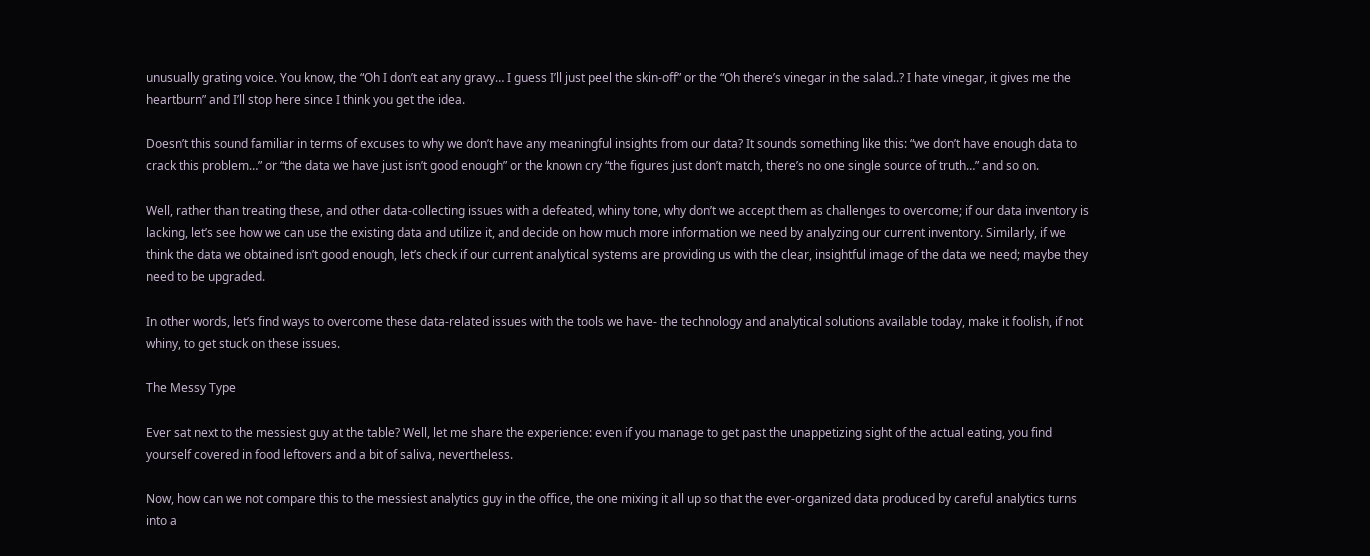unusually grating voice. You know, the “Oh I don’t eat any gravy… I guess I’ll just peel the skin-off” or the “Oh there’s vinegar in the salad..? I hate vinegar, it gives me the heartburn” and I’ll stop here since I think you get the idea.

Doesn’t this sound familiar in terms of excuses to why we don’t have any meaningful insights from our data? It sounds something like this: “we don’t have enough data to crack this problem…” or “the data we have just isn’t good enough” or the known cry “the figures just don’t match, there’s no one single source of truth…” and so on.

Well, rather than treating these, and other data-collecting issues with a defeated, whiny tone, why don’t we accept them as challenges to overcome; if our data inventory is lacking, let’s see how we can use the existing data and utilize it, and decide on how much more information we need by analyzing our current inventory. Similarly, if we think the data we obtained isn’t good enough, let’s check if our current analytical systems are providing us with the clear, insightful image of the data we need; maybe they need to be upgraded.

In other words, let’s find ways to overcome these data-related issues with the tools we have- the technology and analytical solutions available today, make it foolish, if not whiny, to get stuck on these issues.

The Messy Type

Ever sat next to the messiest guy at the table? Well, let me share the experience: even if you manage to get past the unappetizing sight of the actual eating, you find yourself covered in food leftovers and a bit of saliva, nevertheless.

Now, how can we not compare this to the messiest analytics guy in the office, the one mixing it all up so that the ever-organized data produced by careful analytics turns into a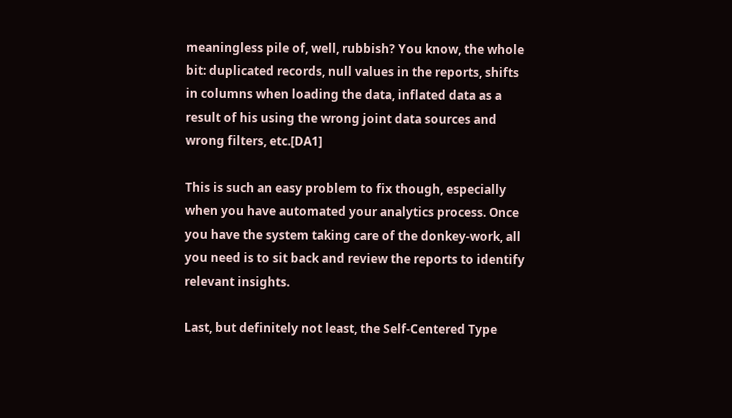meaningless pile of, well, rubbish? You know, the whole bit: duplicated records, null values in the reports, shifts in columns when loading the data, inflated data as a result of his using the wrong joint data sources and wrong filters, etc.[DA1]

This is such an easy problem to fix though, especially when you have automated your analytics process. Once you have the system taking care of the donkey-work, all you need is to sit back and review the reports to identify relevant insights.

Last, but definitely not least, the Self-Centered Type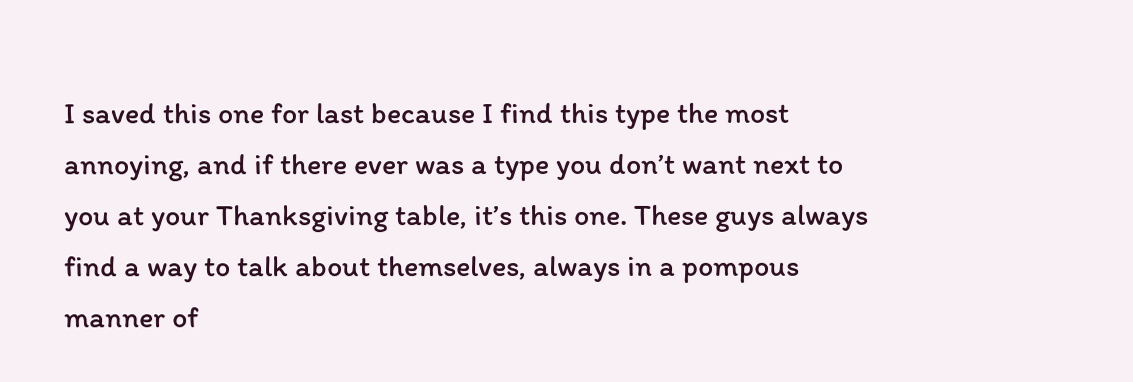I saved this one for last because I find this type the most annoying, and if there ever was a type you don’t want next to you at your Thanksgiving table, it’s this one. These guys always find a way to talk about themselves, always in a pompous manner of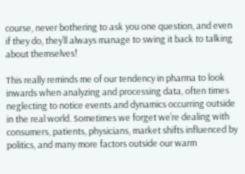course, never bothering to ask you one question, and even if they do, they’ll always manage to swing it back to talking about themselves!

This really reminds me of our tendency in pharma to look inwards when analyzing and processing data, often times neglecting to notice events and dynamics occurring outside in the real world. Sometimes we forget we’re dealing with consumers, patients, physicians, market shifts influenced by politics, and many more factors outside our warm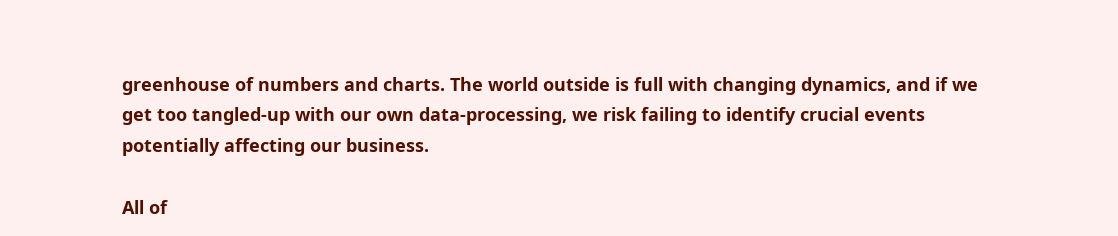greenhouse of numbers and charts. The world outside is full with changing dynamics, and if we get too tangled-up with our own data-processing, we risk failing to identify crucial events potentially affecting our business.

All of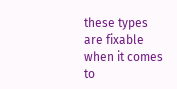these types are fixable when it comes to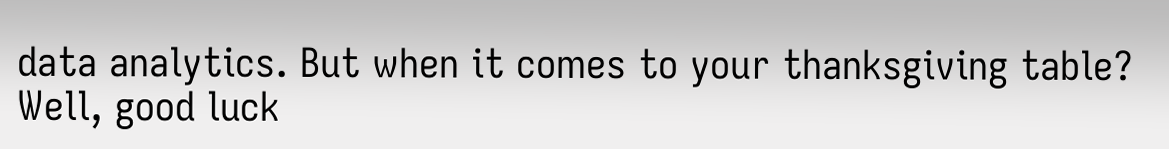data analytics. But when it comes to your thanksgiving table? Well, good luck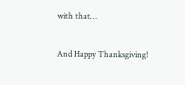with that…

And Happy Thanksgiving!